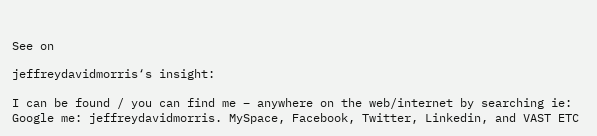See on

jeffreydavidmorris‘s insight:

I can be found / you can find me – anywhere on the web/internet by searching ie: Google me: jeffreydavidmorris. MySpace, Facebook, Twitter, Linkedin, and VAST ETC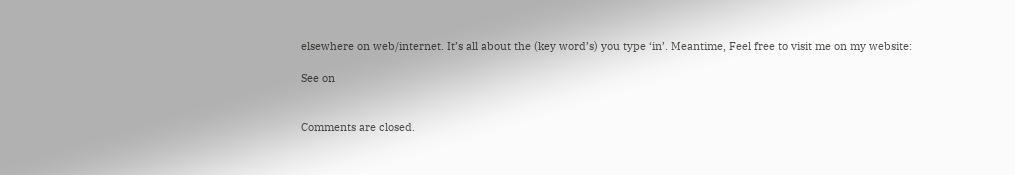elsewhere on web/internet. It’s all about the (key word’s) you type ‘in’. Meantime, Feel free to visit me on my website:

See on


Comments are closed.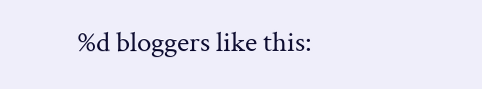%d bloggers like this: